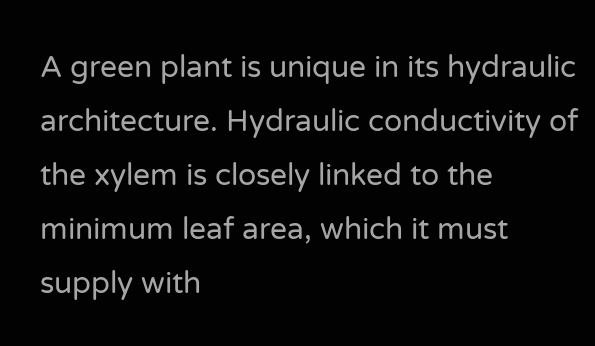A green plant is unique in its hydraulic architecture. Hydraulic conductivity of the xylem is closely linked to the minimum leaf area, which it must supply with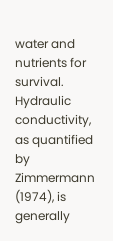water and nutrients for survival. Hydraulic conductivity, as quantified by Zimmermann (1974), is generally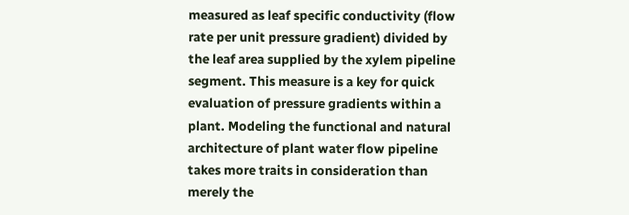measured as leaf specific conductivity (flow rate per unit pressure gradient) divided by the leaf area supplied by the xylem pipeline segment. This measure is a key for quick evaluation of pressure gradients within a plant. Modeling the functional and natural architecture of plant water flow pipeline takes more traits in consideration than merely the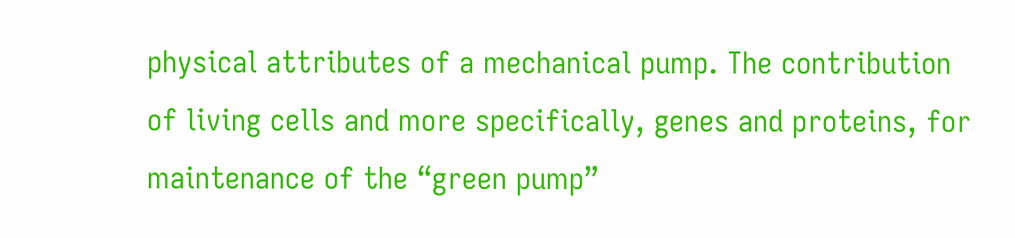physical attributes of a mechanical pump. The contribution of living cells and more specifically, genes and proteins, for maintenance of the “green pump”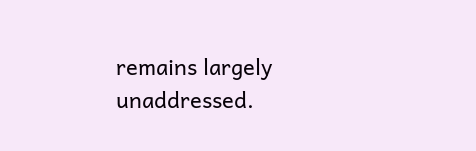remains largely unaddressed.